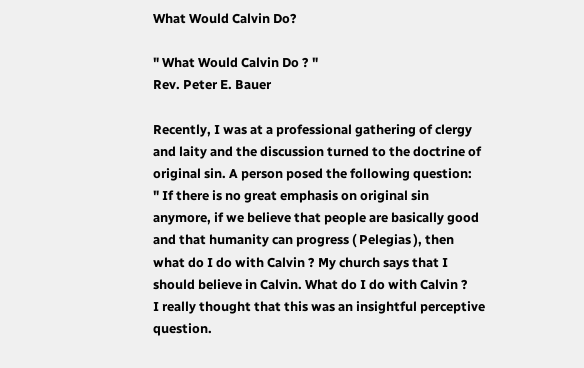What Would Calvin Do?

" What Would Calvin Do ? "
Rev. Peter E. Bauer

Recently, I was at a professional gathering of clergy and laity and the discussion turned to the doctrine of original sin. A person posed the following question:
" If there is no great emphasis on original sin anymore, if we believe that people are basically good and that humanity can progress ( Pelegias ), then what do I do with Calvin ? My church says that I should believe in Calvin. What do I do with Calvin ?
I really thought that this was an insightful perceptive question.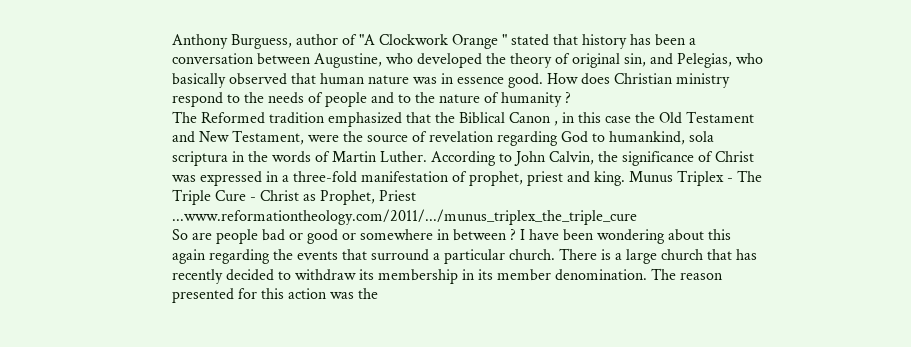Anthony Burguess, author of "A Clockwork Orange " stated that history has been a conversation between Augustine, who developed the theory of original sin, and Pelegias, who basically observed that human nature was in essence good. How does Christian ministry respond to the needs of people and to the nature of humanity ?
The Reformed tradition emphasized that the Biblical Canon , in this case the Old Testament and New Testament, were the source of revelation regarding God to humankind, sola scriptura in the words of Martin Luther. According to John Calvin, the significance of Christ was expressed in a three-fold manifestation of prophet, priest and king. Munus Triplex - The Triple Cure - Christ as Prophet, Priest ...www.reformationtheology.com/2011/.../munus_triplex_the_triple_cure
So are people bad or good or somewhere in between ? I have been wondering about this again regarding the events that surround a particular church. There is a large church that has recently decided to withdraw its membership in its member denomination. The reason presented for this action was the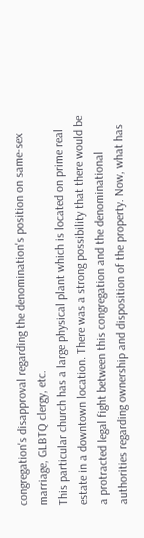congregation's disapproval regarding the denomination's position on same-sex marriage, GLBTQ clergy, etc.
This particular church has a large physical plant which is located on prime real estate in a downtown location. There was a strong possibility that there would be a protracted legal fight between this congregation and the denominational authorities regarding ownership and disposition of the property. Now, what has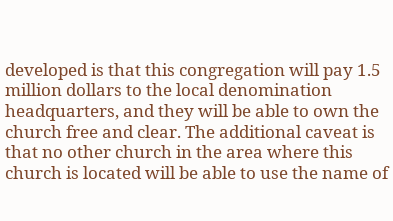developed is that this congregation will pay 1.5 million dollars to the local denomination headquarters, and they will be able to own the church free and clear. The additional caveat is that no other church in the area where this church is located will be able to use the name of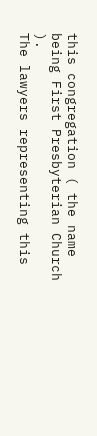this congregation ( the name being First Presbyterian Church ).
The lawyers representing this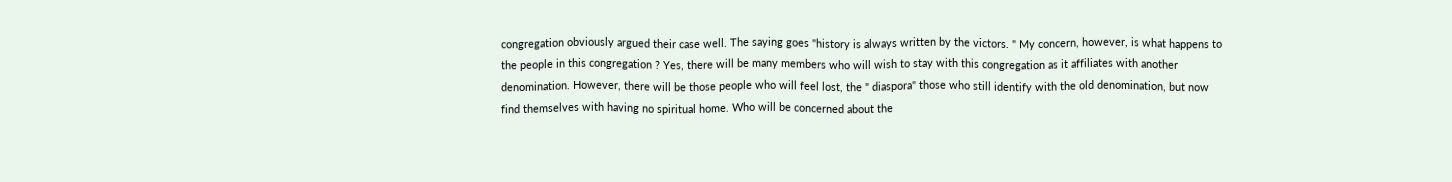congregation obviously argued their case well. The saying goes "history is always written by the victors. " My concern, however, is what happens to the people in this congregation ? Yes, there will be many members who will wish to stay with this congregation as it affiliates with another denomination. However, there will be those people who will feel lost, the " diaspora" those who still identify with the old denomination, but now find themselves with having no spiritual home. Who will be concerned about the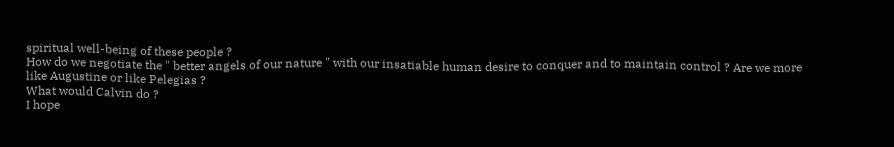spiritual well-being of these people ?
How do we negotiate the " better angels of our nature " with our insatiable human desire to conquer and to maintain control ? Are we more like Augustine or like Pelegias ?
What would Calvin do ?
I hope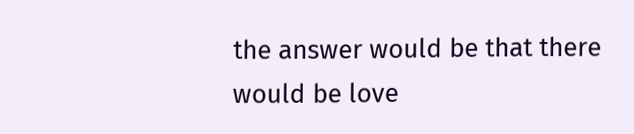the answer would be that there would be love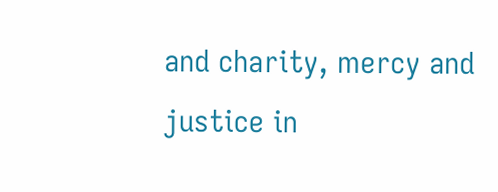and charity, mercy and justice in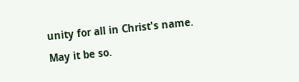unity for all in Christ's name.
May it be so.